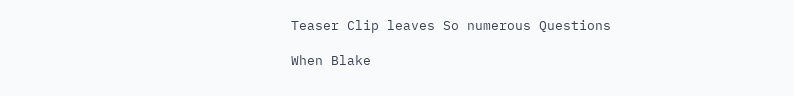Teaser Clip leaves So numerous Questions

When Blake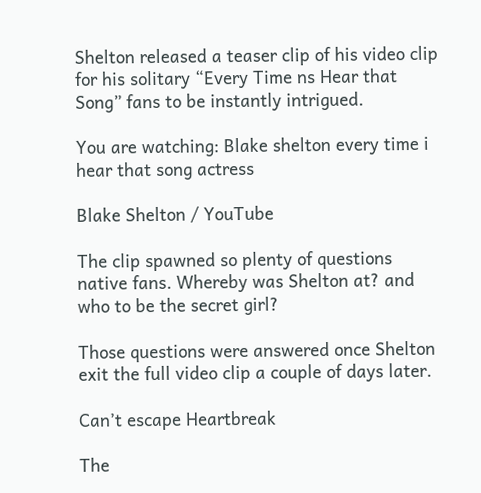Shelton released a teaser clip of his video clip for his solitary “Every Time ns Hear that Song” fans to be instantly intrigued.

You are watching: Blake shelton every time i hear that song actress

Blake Shelton / YouTube

The clip spawned so plenty of questions native fans. Whereby was Shelton at? and who to be the secret girl?

Those questions were answered once Shelton exit the full video clip a couple of days later.

Can’t escape Heartbreak

The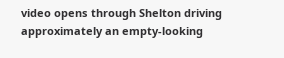video opens through Shelton driving approximately an empty-looking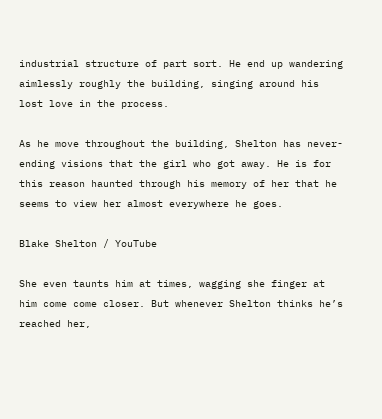industrial structure of part sort. He end up wandering aimlessly roughly the building, singing around his lost love in the process.

As he move throughout the building, Shelton has never-ending visions that the girl who got away. He is for this reason haunted through his memory of her that he seems to view her almost everywhere he goes.

Blake Shelton / YouTube

She even taunts him at times, wagging she finger at him come come closer. But whenever Shelton thinks he’s reached her,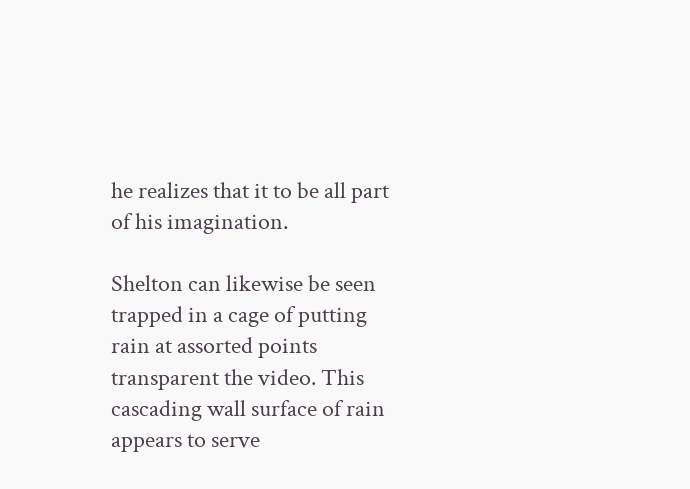he realizes that it to be all part of his imagination.

Shelton can likewise be seen trapped in a cage of putting rain at assorted points transparent the video. This cascading wall surface of rain appears to serve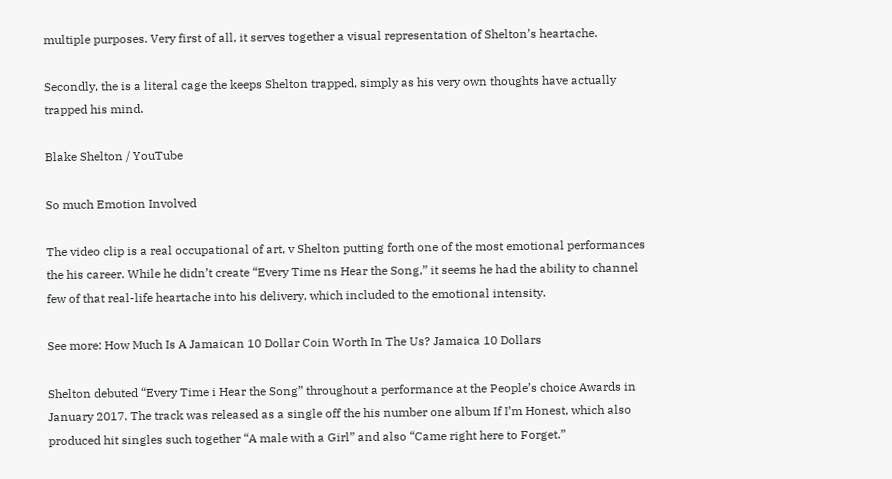multiple purposes. Very first of all, it serves together a visual representation of Shelton’s heartache.

Secondly, the is a literal cage the keeps Shelton trapped, simply as his very own thoughts have actually trapped his mind.

Blake Shelton / YouTube

So much Emotion Involved

The video clip is a real occupational of art, v Shelton putting forth one of the most emotional performances the his career. While he didn’t create “Every Time ns Hear the Song,” it seems he had the ability to channel few of that real-life heartache into his delivery, which included to the emotional intensity.

See more: How Much Is A Jamaican 10 Dollar Coin Worth In The Us? Jamaica 10 Dollars

Shelton debuted “Every Time i Hear the Song” throughout a performance at the People’s choice Awards in January 2017. The track was released as a single off the his number one album If I’m Honest, which also produced hit singles such together “A male with a Girl” and also “Came right here to Forget.”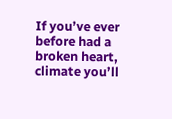If you’ve ever before had a broken heart, climate you’ll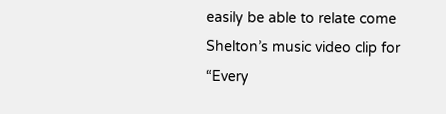easily be able to relate come Shelton’s music video clip for “Every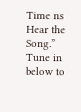Time ns Hear the Song.” Tune in below to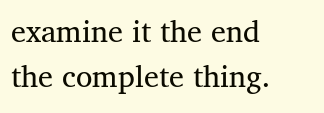examine it the end the complete thing.